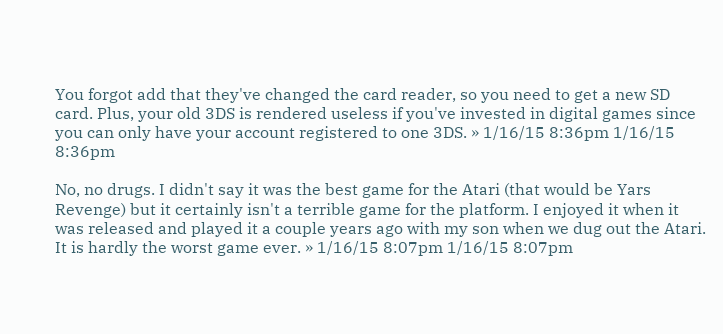You forgot add that they've changed the card reader, so you need to get a new SD card. Plus, your old 3DS is rendered useless if you've invested in digital games since you can only have your account registered to one 3DS. » 1/16/15 8:36pm 1/16/15 8:36pm

No, no drugs. I didn't say it was the best game for the Atari (that would be Yars Revenge) but it certainly isn't a terrible game for the platform. I enjoyed it when it was released and played it a couple years ago with my son when we dug out the Atari. It is hardly the worst game ever. » 1/16/15 8:07pm 1/16/15 8:07pm